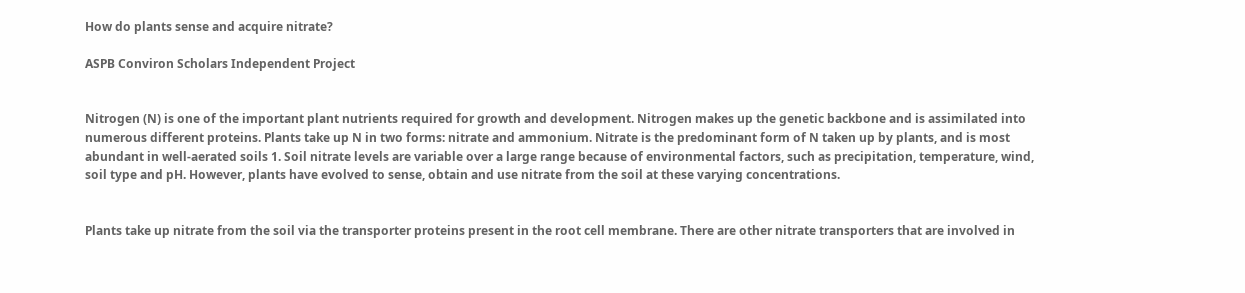How do plants sense and acquire nitrate?

ASPB Conviron Scholars Independent Project


Nitrogen (N) is one of the important plant nutrients required for growth and development. Nitrogen makes up the genetic backbone and is assimilated into numerous different proteins. Plants take up N in two forms: nitrate and ammonium. Nitrate is the predominant form of N taken up by plants, and is most abundant in well-aerated soils 1. Soil nitrate levels are variable over a large range because of environmental factors, such as precipitation, temperature, wind, soil type and pH. However, plants have evolved to sense, obtain and use nitrate from the soil at these varying concentrations.


Plants take up nitrate from the soil via the transporter proteins present in the root cell membrane. There are other nitrate transporters that are involved in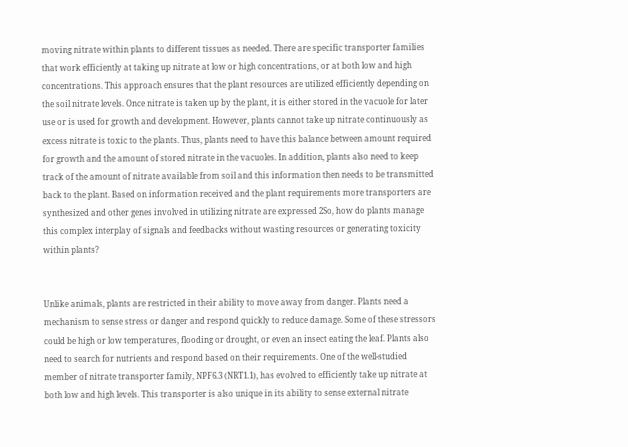moving nitrate within plants to different tissues as needed. There are specific transporter families that work efficiently at taking up nitrate at low or high concentrations, or at both low and high concentrations. This approach ensures that the plant resources are utilized efficiently depending on the soil nitrate levels. Once nitrate is taken up by the plant, it is either stored in the vacuole for later use or is used for growth and development. However, plants cannot take up nitrate continuously as excess nitrate is toxic to the plants. Thus, plants need to have this balance between amount required for growth and the amount of stored nitrate in the vacuoles. In addition, plants also need to keep track of the amount of nitrate available from soil and this information then needs to be transmitted back to the plant. Based on information received and the plant requirements more transporters are synthesized and other genes involved in utilizing nitrate are expressed 2So, how do plants manage this complex interplay of signals and feedbacks without wasting resources or generating toxicity within plants?


Unlike animals, plants are restricted in their ability to move away from danger. Plants need a mechanism to sense stress or danger and respond quickly to reduce damage. Some of these stressors could be high or low temperatures, flooding or drought, or even an insect eating the leaf. Plants also need to search for nutrients and respond based on their requirements. One of the well-studied member of nitrate transporter family, NPF6.3 (NRT1.1), has evolved to efficiently take up nitrate at both low and high levels. This transporter is also unique in its ability to sense external nitrate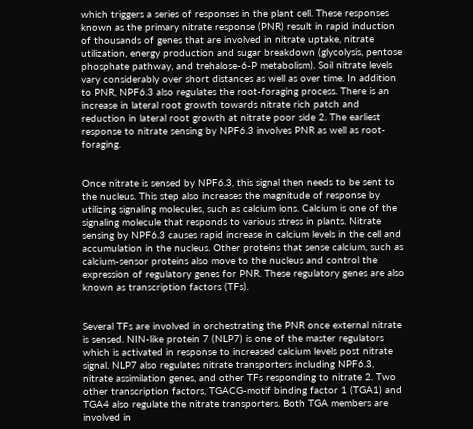which triggers a series of responses in the plant cell. These responses known as the primary nitrate response (PNR) result in rapid induction of thousands of genes that are involved in nitrate uptake, nitrate utilization, energy production and sugar breakdown (glycolysis, pentose phosphate pathway, and trehalose-6-P metabolism). Soil nitrate levels vary considerably over short distances as well as over time. In addition to PNR, NPF6.3 also regulates the root-foraging process. There is an increase in lateral root growth towards nitrate rich patch and reduction in lateral root growth at nitrate poor side 2. The earliest response to nitrate sensing by NPF6.3 involves PNR as well as root-foraging.


Once nitrate is sensed by NPF6.3, this signal then needs to be sent to the nucleus. This step also increases the magnitude of response by utilizing signaling molecules, such as calcium ions. Calcium is one of the signaling molecule that responds to various stress in plants. Nitrate sensing by NPF6.3 causes rapid increase in calcium levels in the cell and accumulation in the nucleus. Other proteins that sense calcium, such as calcium-sensor proteins also move to the nucleus and control the expression of regulatory genes for PNR. These regulatory genes are also known as transcription factors (TFs).


Several TFs are involved in orchestrating the PNR once external nitrate is sensed. NIN-like protein 7 (NLP7) is one of the master regulators which is activated in response to increased calcium levels post nitrate signal. NLP7 also regulates nitrate transporters including NPF6.3, nitrate assimilation genes, and other TFs responding to nitrate 2. Two other transcription factors, TGACG-motif binding factor 1 (TGA1) and TGA4 also regulate the nitrate transporters. Both TGA members are involved in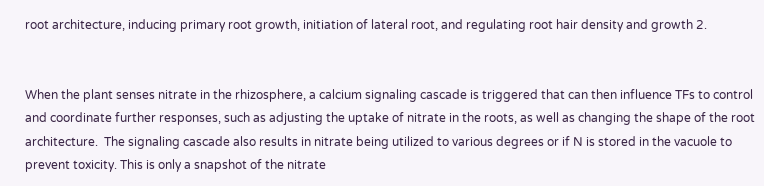root architecture, inducing primary root growth, initiation of lateral root, and regulating root hair density and growth 2.


When the plant senses nitrate in the rhizosphere, a calcium signaling cascade is triggered that can then influence TFs to control and coordinate further responses, such as adjusting the uptake of nitrate in the roots, as well as changing the shape of the root architecture.  The signaling cascade also results in nitrate being utilized to various degrees or if N is stored in the vacuole to prevent toxicity. This is only a snapshot of the nitrate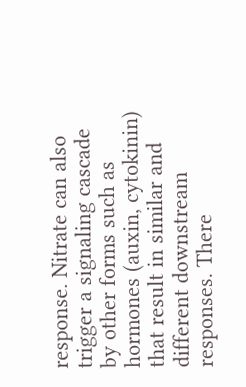response. Nitrate can also trigger a signaling cascade by other forms such as hormones (auxin, cytokinin) that result in similar and different downstream responses. There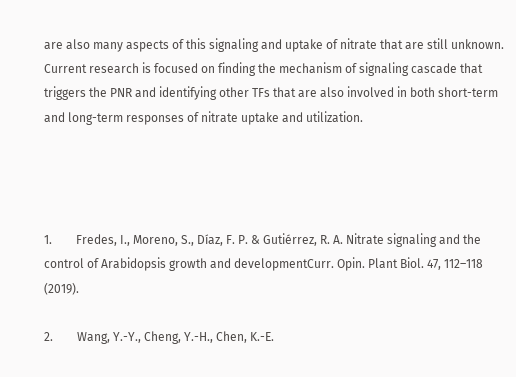are also many aspects of this signaling and uptake of nitrate that are still unknown. Current research is focused on finding the mechanism of signaling cascade that triggers the PNR and identifying other TFs that are also involved in both short-term and long-term responses of nitrate uptake and utilization.




1.        Fredes, I., Moreno, S., Díaz, F. P. & Gutiérrez, R. A. Nitrate signaling and the control of Arabidopsis growth and developmentCurr. Opin. Plant Biol. 47, 112–118 (2019).

2.        Wang, Y.-Y., Cheng, Y.-H., Chen, K.-E.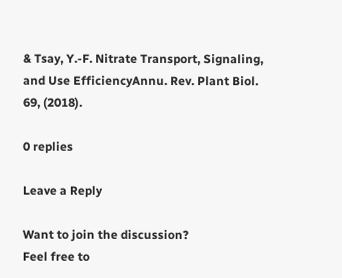& Tsay, Y.-F. Nitrate Transport, Signaling, and Use EfficiencyAnnu. Rev. Plant Biol. 69, (2018).

0 replies

Leave a Reply

Want to join the discussion?
Feel free to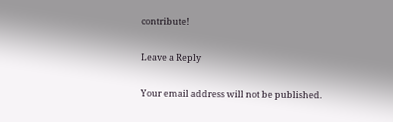contribute!

Leave a Reply

Your email address will not be published.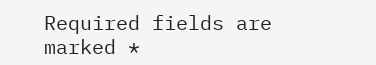Required fields are marked *